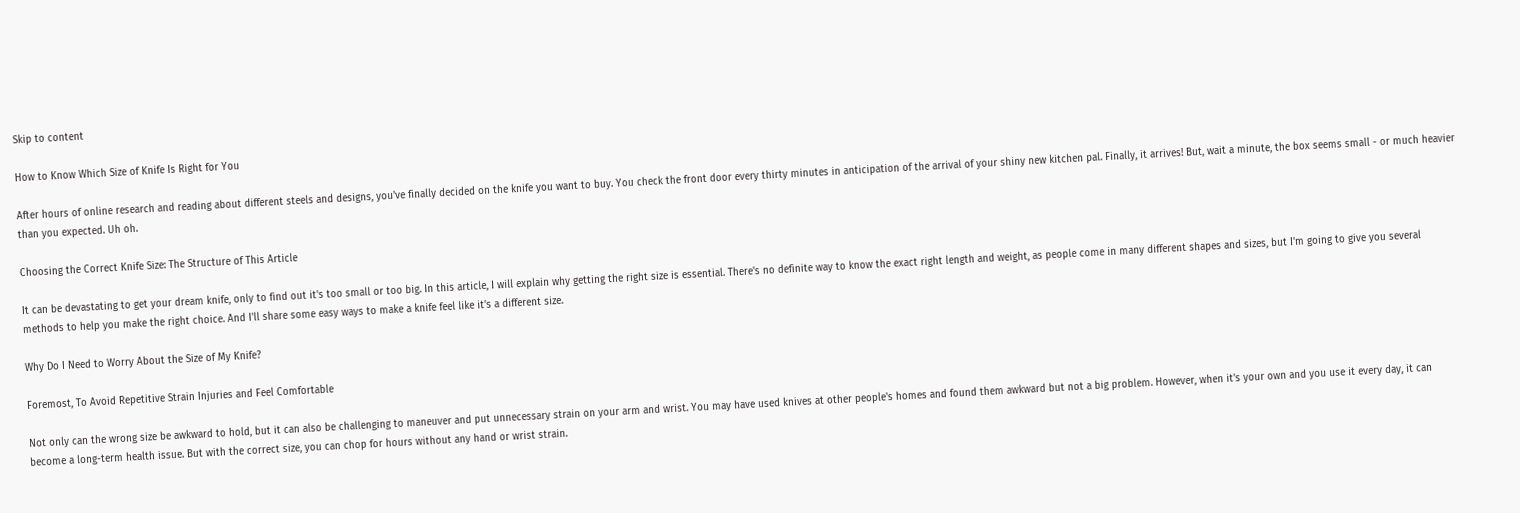Skip to content

How to Know Which Size of Knife Is Right for You

After hours of online research and reading about different steels and designs, you've finally decided on the knife you want to buy. You check the front door every thirty minutes in anticipation of the arrival of your shiny new kitchen pal. Finally, it arrives! But, wait a minute, the box seems small - or much heavier than you expected. Uh oh.

Choosing the Correct Knife Size: The Structure of This Article

It can be devastating to get your dream knife, only to find out it's too small or too big. In this article, I will explain why getting the right size is essential. There's no definite way to know the exact right length and weight, as people come in many different shapes and sizes, but I'm going to give you several methods to help you make the right choice. And I'll share some easy ways to make a knife feel like it's a different size.

Why Do I Need to Worry About the Size of My Knife?

Foremost, To Avoid Repetitive Strain Injuries and Feel Comfortable

Not only can the wrong size be awkward to hold, but it can also be challenging to maneuver and put unnecessary strain on your arm and wrist. You may have used knives at other people's homes and found them awkward but not a big problem. However, when it's your own and you use it every day, it can become a long-term health issue. But with the correct size, you can chop for hours without any hand or wrist strain.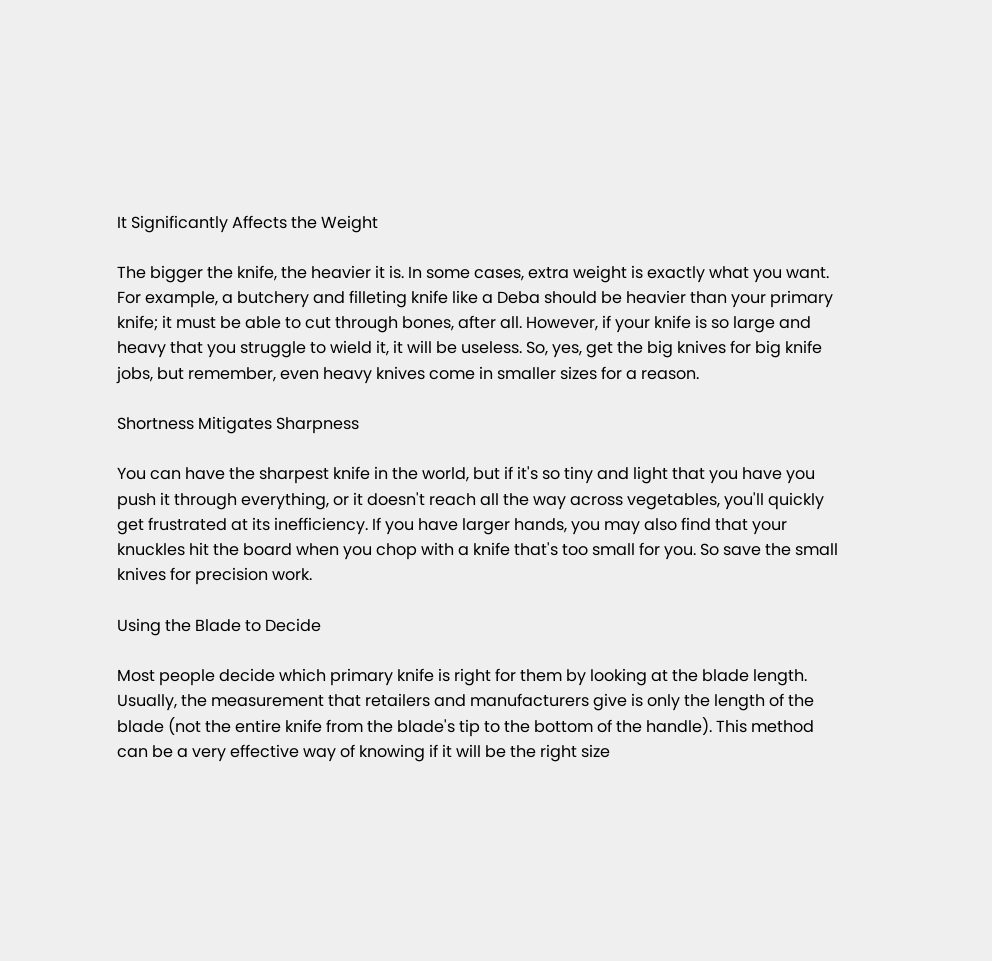It Significantly Affects the Weight

The bigger the knife, the heavier it is. In some cases, extra weight is exactly what you want. For example, a butchery and filleting knife like a Deba should be heavier than your primary knife; it must be able to cut through bones, after all. However, if your knife is so large and heavy that you struggle to wield it, it will be useless. So, yes, get the big knives for big knife jobs, but remember, even heavy knives come in smaller sizes for a reason.

Shortness Mitigates Sharpness

You can have the sharpest knife in the world, but if it's so tiny and light that you have you push it through everything, or it doesn't reach all the way across vegetables, you'll quickly get frustrated at its inefficiency. If you have larger hands, you may also find that your knuckles hit the board when you chop with a knife that's too small for you. So save the small knives for precision work.

Using the Blade to Decide

Most people decide which primary knife is right for them by looking at the blade length. Usually, the measurement that retailers and manufacturers give is only the length of the blade (not the entire knife from the blade's tip to the bottom of the handle). This method can be a very effective way of knowing if it will be the right size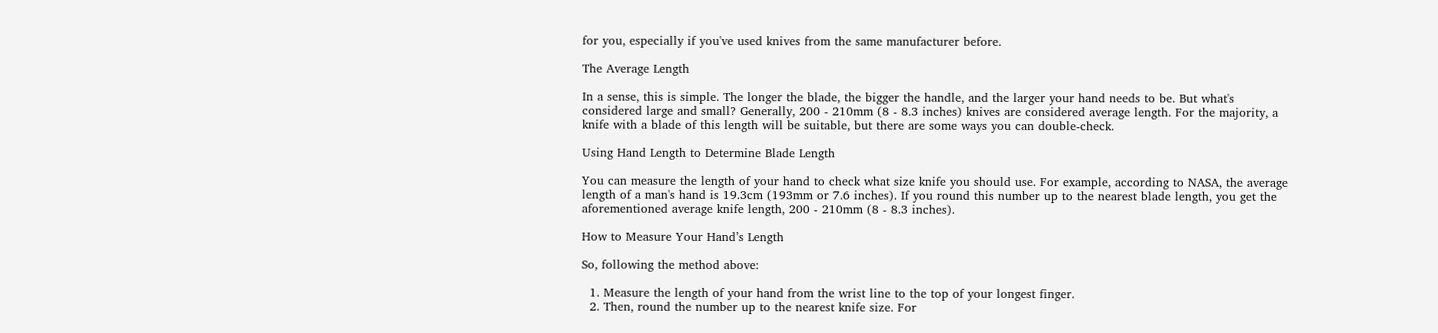for you, especially if you've used knives from the same manufacturer before.

The Average Length

In a sense, this is simple. The longer the blade, the bigger the handle, and the larger your hand needs to be. But what's considered large and small? Generally, 200 - 210mm (8 - 8.3 inches) knives are considered average length. For the majority, a knife with a blade of this length will be suitable, but there are some ways you can double-check.

Using Hand Length to Determine Blade Length

You can measure the length of your hand to check what size knife you should use. For example, according to NASA, the average length of a man's hand is 19.3cm (193mm or 7.6 inches). If you round this number up to the nearest blade length, you get the aforementioned average knife length, 200 - 210mm (8 - 8.3 inches).

How to Measure Your Hand’s Length

So, following the method above:

  1. Measure the length of your hand from the wrist line to the top of your longest finger.
  2. Then, round the number up to the nearest knife size. For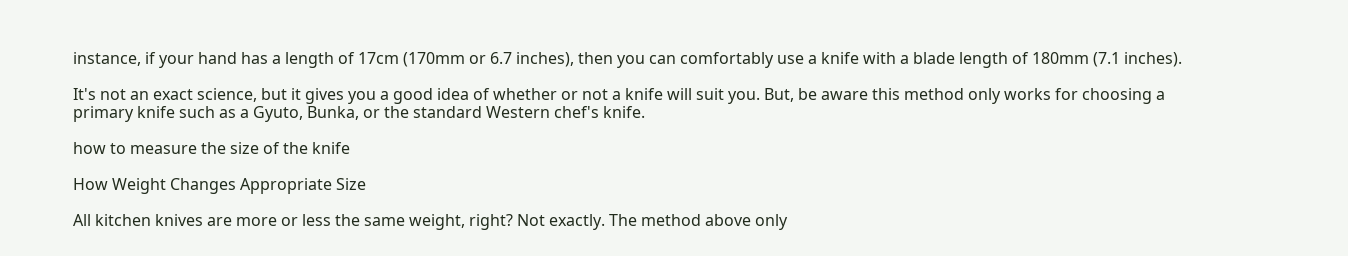instance, if your hand has a length of 17cm (170mm or 6.7 inches), then you can comfortably use a knife with a blade length of 180mm (7.1 inches).

It's not an exact science, but it gives you a good idea of whether or not a knife will suit you. But, be aware this method only works for choosing a primary knife such as a Gyuto, Bunka, or the standard Western chef's knife.

how to measure the size of the knife

How Weight Changes Appropriate Size

All kitchen knives are more or less the same weight, right? Not exactly. The method above only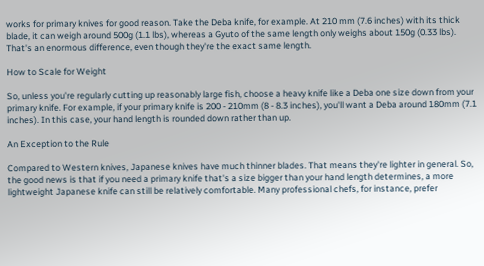works for primary knives for good reason. Take the Deba knife, for example. At 210 mm (7.6 inches) with its thick blade, it can weigh around 500g (1.1 lbs), whereas a Gyuto of the same length only weighs about 150g (0.33 lbs). That's an enormous difference, even though they're the exact same length.

How to Scale for Weight

So, unless you're regularly cutting up reasonably large fish, choose a heavy knife like a Deba one size down from your primary knife. For example, if your primary knife is 200 - 210mm (8 - 8.3 inches), you'll want a Deba around 180mm (7.1 inches). In this case, your hand length is rounded down rather than up.

An Exception to the Rule

Compared to Western knives, Japanese knives have much thinner blades. That means they're lighter in general. So, the good news is that if you need a primary knife that's a size bigger than your hand length determines, a more lightweight Japanese knife can still be relatively comfortable. Many professional chefs, for instance, prefer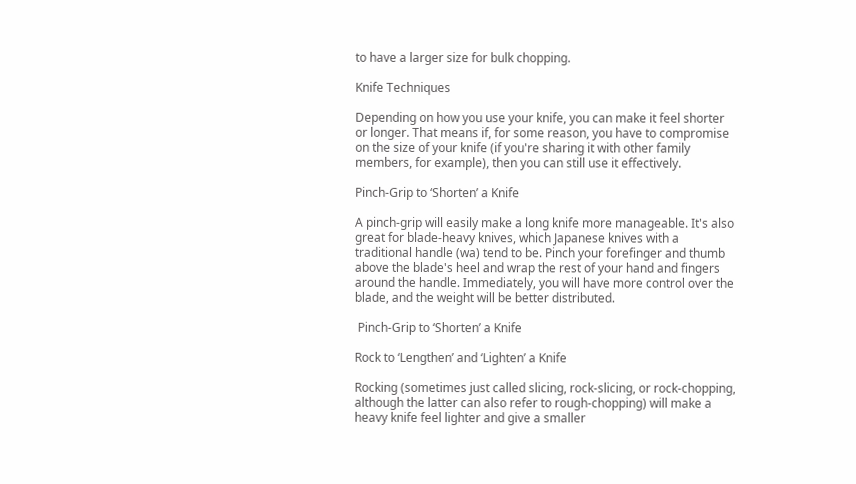to have a larger size for bulk chopping.

Knife Techniques

Depending on how you use your knife, you can make it feel shorter or longer. That means if, for some reason, you have to compromise on the size of your knife (if you're sharing it with other family members, for example), then you can still use it effectively.

Pinch-Grip to ‘Shorten’ a Knife

A pinch-grip will easily make a long knife more manageable. It's also great for blade-heavy knives, which Japanese knives with a traditional handle (wa) tend to be. Pinch your forefinger and thumb above the blade's heel and wrap the rest of your hand and fingers around the handle. Immediately, you will have more control over the blade, and the weight will be better distributed.

 Pinch-Grip to ‘Shorten’ a Knife

Rock to ‘Lengthen’ and ‘Lighten’ a Knife

Rocking (sometimes just called slicing, rock-slicing, or rock-chopping, although the latter can also refer to rough-chopping) will make a heavy knife feel lighter and give a smaller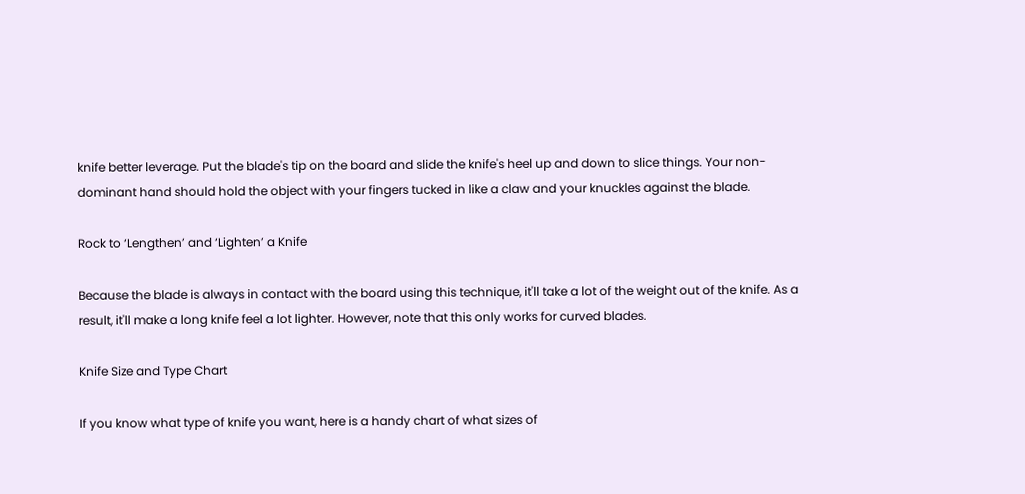knife better leverage. Put the blade's tip on the board and slide the knife's heel up and down to slice things. Your non-dominant hand should hold the object with your fingers tucked in like a claw and your knuckles against the blade.

Rock to ‘Lengthen’ and ‘Lighten’ a Knife

Because the blade is always in contact with the board using this technique, it'll take a lot of the weight out of the knife. As a result, it'll make a long knife feel a lot lighter. However, note that this only works for curved blades.

Knife Size and Type Chart

If you know what type of knife you want, here is a handy chart of what sizes of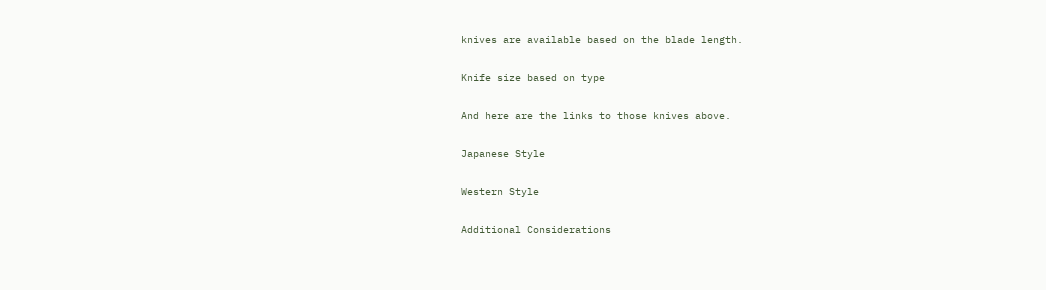knives are available based on the blade length.

Knife size based on type

And here are the links to those knives above.

Japanese Style

Western Style

Additional Considerations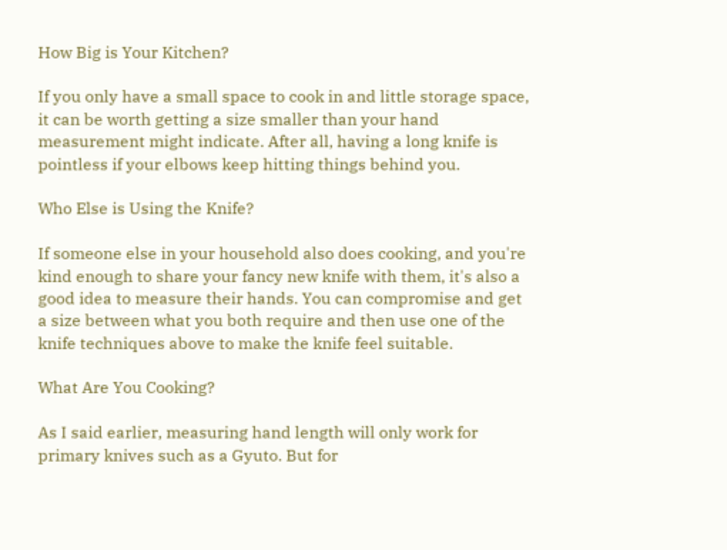How Big is Your Kitchen?

If you only have a small space to cook in and little storage space, it can be worth getting a size smaller than your hand measurement might indicate. After all, having a long knife is pointless if your elbows keep hitting things behind you.

Who Else is Using the Knife?

If someone else in your household also does cooking, and you're kind enough to share your fancy new knife with them, it's also a good idea to measure their hands. You can compromise and get a size between what you both require and then use one of the knife techniques above to make the knife feel suitable.

What Are You Cooking?

As I said earlier, measuring hand length will only work for primary knives such as a Gyuto. But for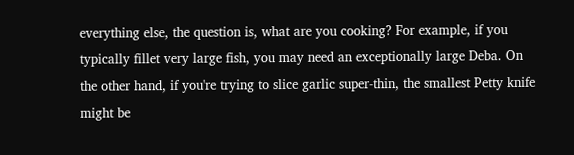everything else, the question is, what are you cooking? For example, if you typically fillet very large fish, you may need an exceptionally large Deba. On the other hand, if you're trying to slice garlic super-thin, the smallest Petty knife might be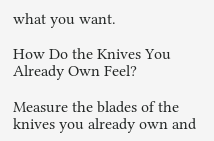what you want.

How Do the Knives You Already Own Feel?

Measure the blades of the knives you already own and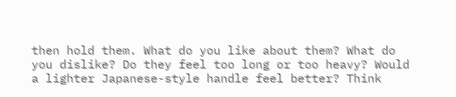then hold them. What do you like about them? What do you dislike? Do they feel too long or too heavy? Would a lighter Japanese-style handle feel better? Think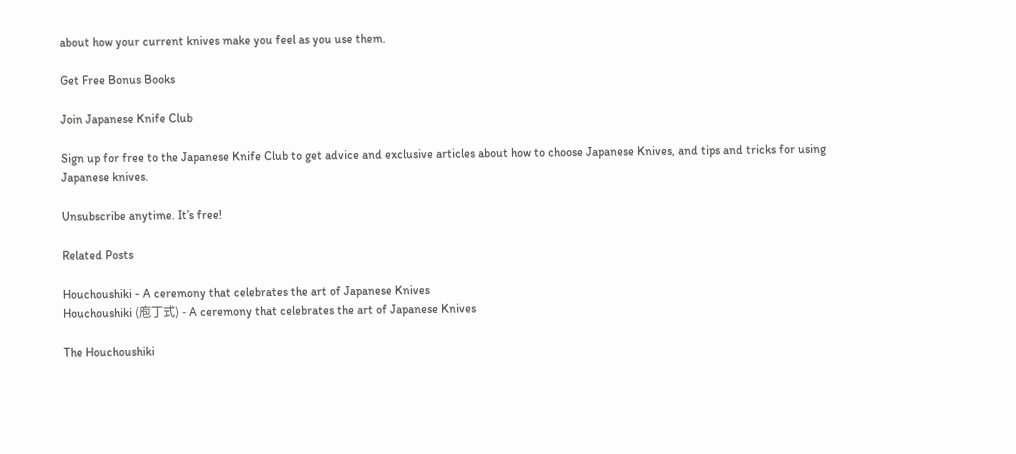about how your current knives make you feel as you use them.

Get Free Bonus Books

Join Japanese Knife Club

Sign up for free to the Japanese Knife Club to get advice and exclusive articles about how to choose Japanese Knives, and tips and tricks for using Japanese knives.

Unsubscribe anytime. It’s free!

Related Posts

Houchoushiki - A ceremony that celebrates the art of Japanese Knives
Houchoushiki (庖丁式) - A ceremony that celebrates the art of Japanese Knives

The Houchoushiki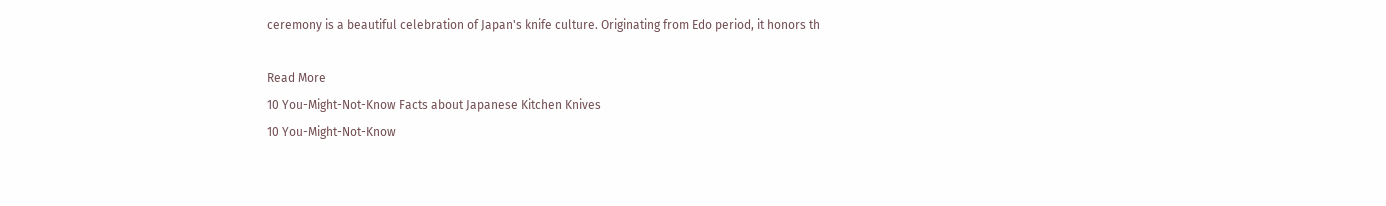ceremony is a beautiful celebration of Japan's knife culture. Originating from Edo period, it honors th

Read More
10 You-Might-Not-Know Facts about Japanese Kitchen Knives
10 You-Might-Not-Know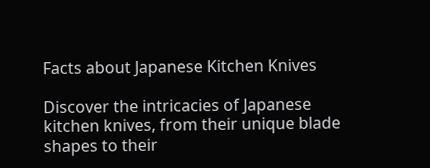Facts about Japanese Kitchen Knives

Discover the intricacies of Japanese kitchen knives, from their unique blade shapes to their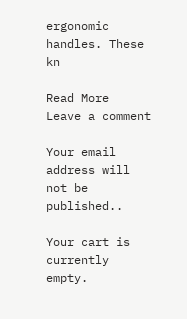ergonomic handles. These kn

Read More
Leave a comment

Your email address will not be published..

Your cart is currently empty.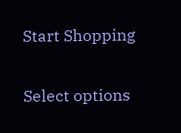Start Shopping

Select options